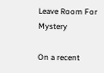Leave Room For Mystery

On a recent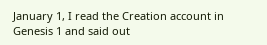January 1, I read the Creation account in Genesis 1 and said out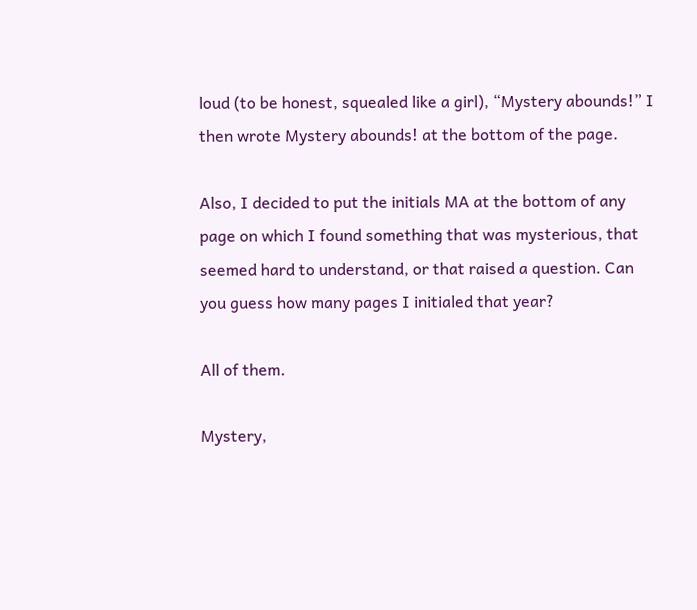loud (to be honest, squealed like a girl), “Mystery abounds!” I then wrote Mystery abounds! at the bottom of the page.

Also, I decided to put the initials MA at the bottom of any page on which I found something that was mysterious, that seemed hard to understand, or that raised a question. Can you guess how many pages I initialed that year?

All of them.

Mystery,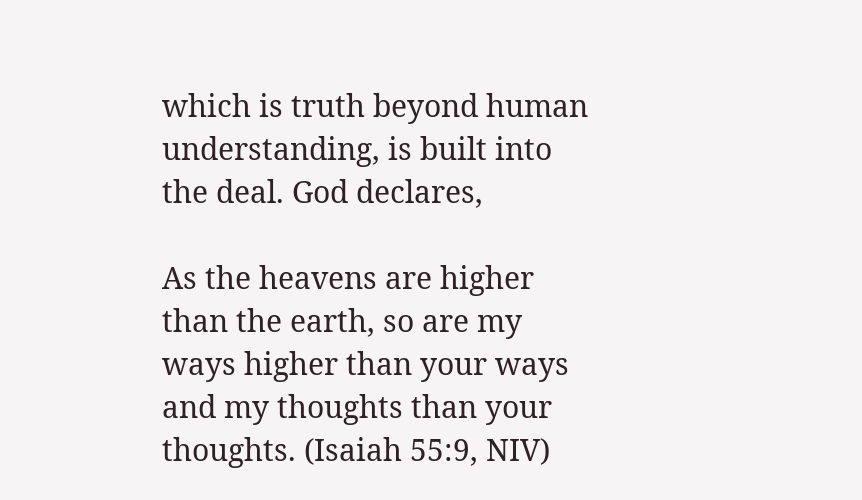which is truth beyond human understanding, is built into the deal. God declares,

As the heavens are higher than the earth, so are my ways higher than your ways and my thoughts than your thoughts. (Isaiah 55:9, NIV)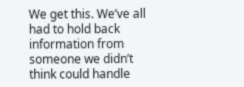We get this. We’ve all had to hold back information from someone we didn’t think could handle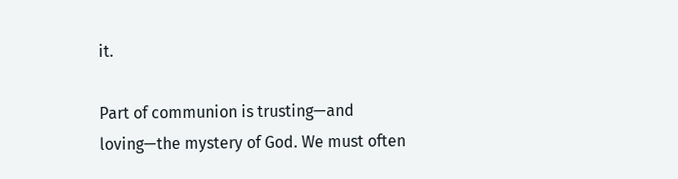it.

Part of communion is trusting—and loving—the mystery of God. We must often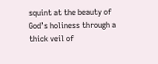squint at the beauty of God’s holiness through a thick veil of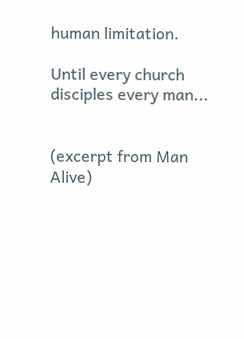human limitation.

Until every church disciples every man...


(excerpt from Man Alive)